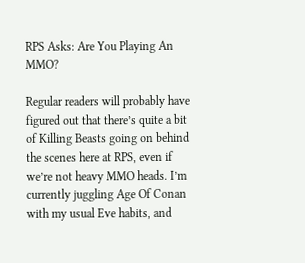RPS Asks: Are You Playing An MMO?

Regular readers will probably have figured out that there’s quite a bit of Killing Beasts going on behind the scenes here at RPS, even if we’re not heavy MMO heads. I’m currently juggling Age Of Conan with my usual Eve habits, and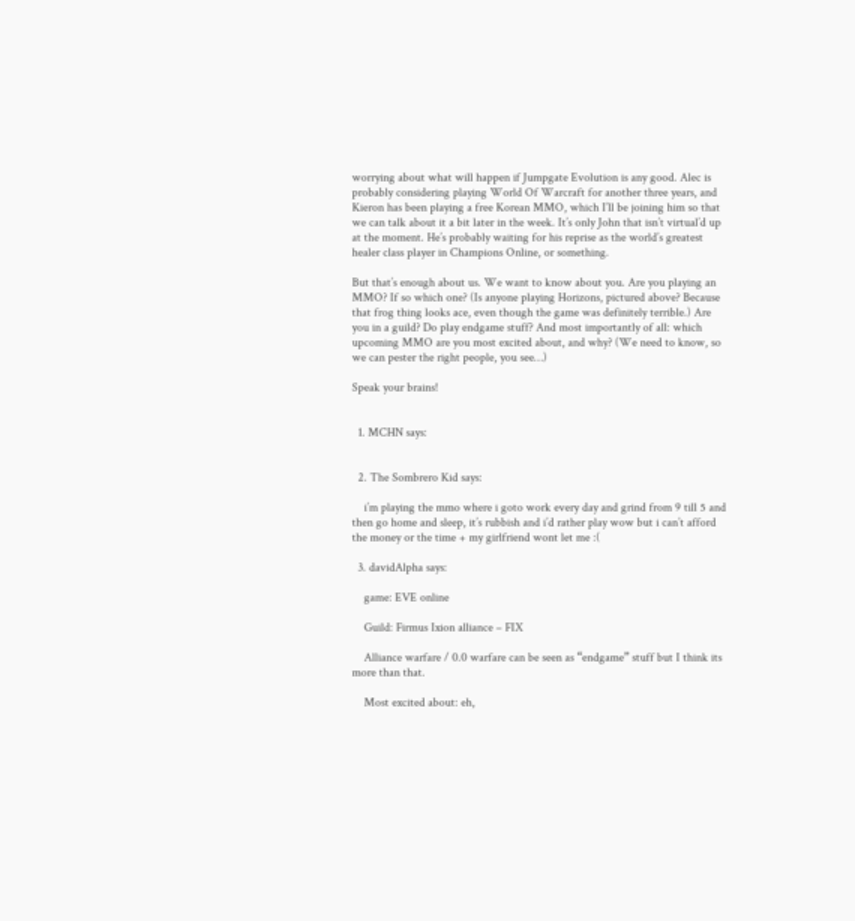worrying about what will happen if Jumpgate Evolution is any good. Alec is probably considering playing World Of Warcraft for another three years, and Kieron has been playing a free Korean MMO, which I’ll be joining him so that we can talk about it a bit later in the week. It’s only John that isn’t virtual’d up at the moment. He’s probably waiting for his reprise as the world’s greatest healer class player in Champions Online, or something.

But that’s enough about us. We want to know about you. Are you playing an MMO? If so which one? (Is anyone playing Horizons, pictured above? Because that frog thing looks ace, even though the game was definitely terrible.) Are you in a guild? Do play endgame stuff? And most importantly of all: which upcoming MMO are you most excited about, and why? (We need to know, so we can pester the right people, you see…)

Speak your brains!


  1. MCHN says:


  2. The Sombrero Kid says:

    i’m playing the mmo where i goto work every day and grind from 9 till 5 and then go home and sleep, it’s rubbish and i’d rather play wow but i can’t afford the money or the time + my girlfriend wont let me :(

  3. davidAlpha says:

    game: EVE online

    Guild: Firmus Ixion alliance – FIX

    Alliance warfare / 0.0 warfare can be seen as “endgame” stuff but I think its more than that.

    Most excited about: eh,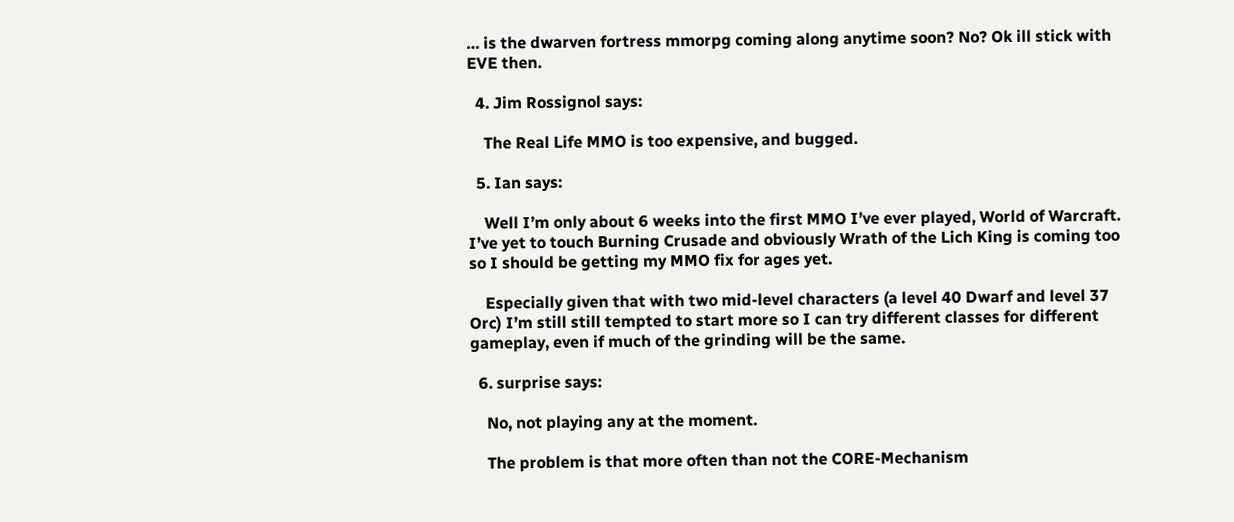… is the dwarven fortress mmorpg coming along anytime soon? No? Ok ill stick with EVE then.

  4. Jim Rossignol says:

    The Real Life MMO is too expensive, and bugged.

  5. Ian says:

    Well I’m only about 6 weeks into the first MMO I’ve ever played, World of Warcraft. I’ve yet to touch Burning Crusade and obviously Wrath of the Lich King is coming too so I should be getting my MMO fix for ages yet.

    Especially given that with two mid-level characters (a level 40 Dwarf and level 37 Orc) I’m still still tempted to start more so I can try different classes for different gameplay, even if much of the grinding will be the same.

  6. surprise says:

    No, not playing any at the moment.

    The problem is that more often than not the CORE-Mechanism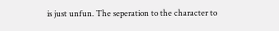is just unfun. The seperation to the character to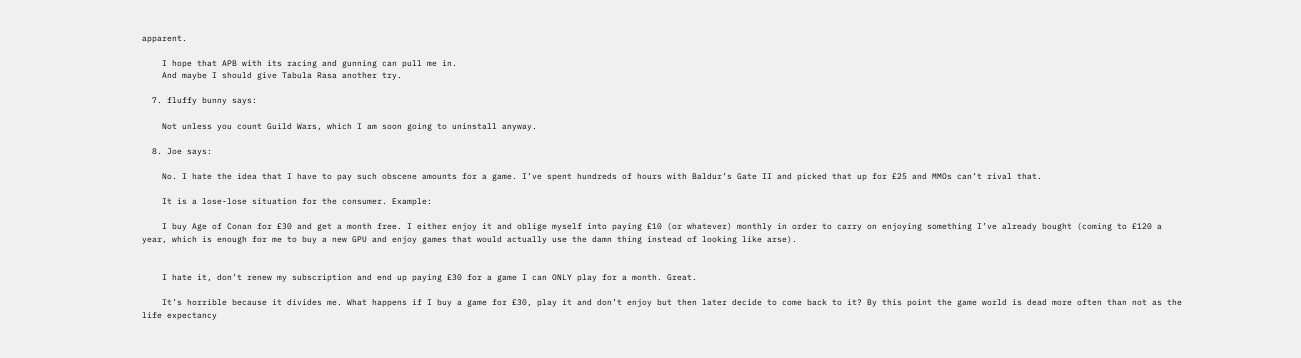apparent.

    I hope that APB with its racing and gunning can pull me in.
    And maybe I should give Tabula Rasa another try.

  7. fluffy bunny says:

    Not unless you count Guild Wars, which I am soon going to uninstall anyway.

  8. Joe says:

    No. I hate the idea that I have to pay such obscene amounts for a game. I’ve spent hundreds of hours with Baldur’s Gate II and picked that up for £25 and MMOs can’t rival that.

    It is a lose-lose situation for the consumer. Example:

    I buy Age of Conan for £30 and get a month free. I either enjoy it and oblige myself into paying £10 (or whatever) monthly in order to carry on enjoying something I’ve already bought (coming to £120 a year, which is enough for me to buy a new GPU and enjoy games that would actually use the damn thing instead of looking like arse).


    I hate it, don’t renew my subscription and end up paying £30 for a game I can ONLY play for a month. Great.

    It’s horrible because it divides me. What happens if I buy a game for £30, play it and don’t enjoy but then later decide to come back to it? By this point the game world is dead more often than not as the life expectancy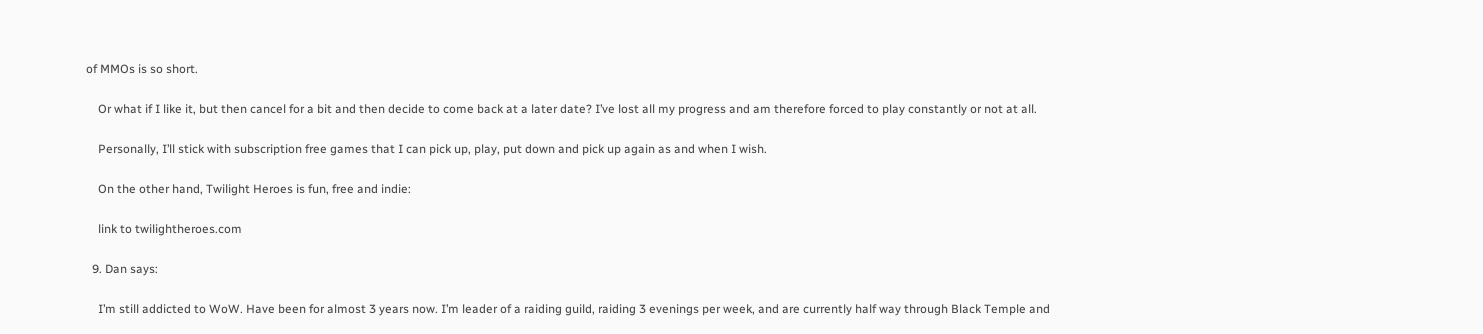of MMOs is so short.

    Or what if I like it, but then cancel for a bit and then decide to come back at a later date? I’ve lost all my progress and am therefore forced to play constantly or not at all.

    Personally, I’ll stick with subscription free games that I can pick up, play, put down and pick up again as and when I wish.

    On the other hand, Twilight Heroes is fun, free and indie:

    link to twilightheroes.com

  9. Dan says:

    I’m still addicted to WoW. Have been for almost 3 years now. I’m leader of a raiding guild, raiding 3 evenings per week, and are currently half way through Black Temple and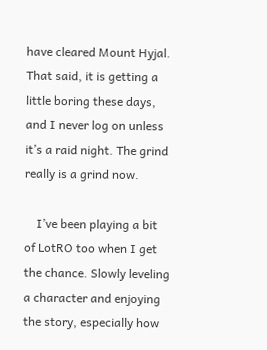have cleared Mount Hyjal. That said, it is getting a little boring these days, and I never log on unless it’s a raid night. The grind really is a grind now.

    I’ve been playing a bit of LotRO too when I get the chance. Slowly leveling a character and enjoying the story, especially how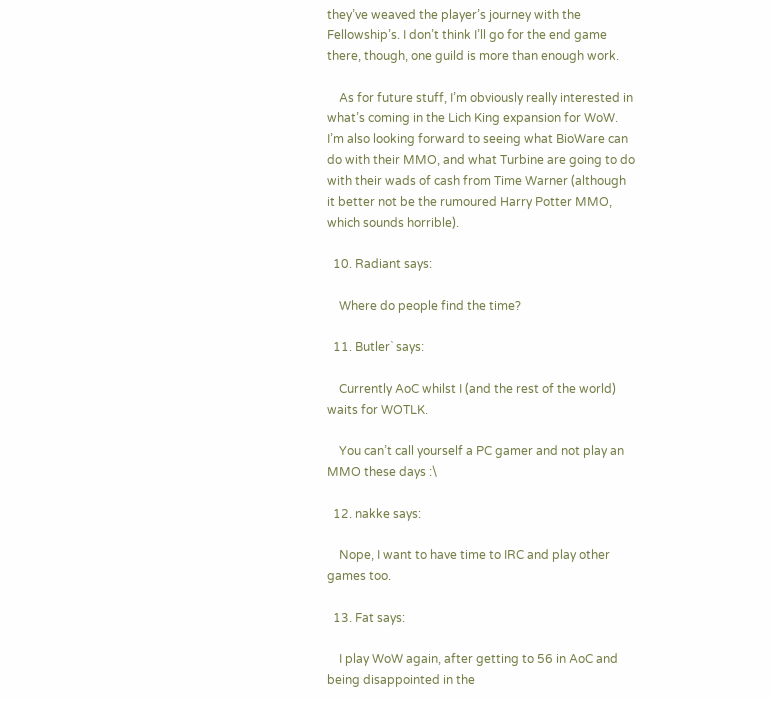they’ve weaved the player’s journey with the Fellowship’s. I don’t think I’ll go for the end game there, though, one guild is more than enough work.

    As for future stuff, I’m obviously really interested in what’s coming in the Lich King expansion for WoW. I’m also looking forward to seeing what BioWare can do with their MMO, and what Turbine are going to do with their wads of cash from Time Warner (although it better not be the rumoured Harry Potter MMO, which sounds horrible).

  10. Radiant says:

    Where do people find the time?

  11. Butler` says:

    Currently AoC whilst I (and the rest of the world) waits for WOTLK.

    You can’t call yourself a PC gamer and not play an MMO these days :\

  12. nakke says:

    Nope, I want to have time to IRC and play other games too.

  13. Fat says:

    I play WoW again, after getting to 56 in AoC and being disappointed in the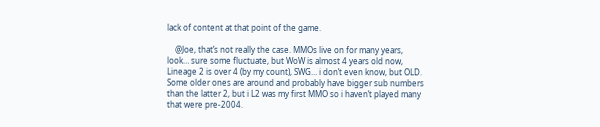lack of content at that point of the game.

    @Joe, that’s not really the case. MMOs live on for many years, look… sure some fluctuate, but WoW is almost 4 years old now, Lineage 2 is over 4 (by my count), SWG… i don’t even know, but OLD. Some older ones are around and probably have bigger sub numbers than the latter 2, but i L2 was my first MMO so i haven’t played many that were pre-2004.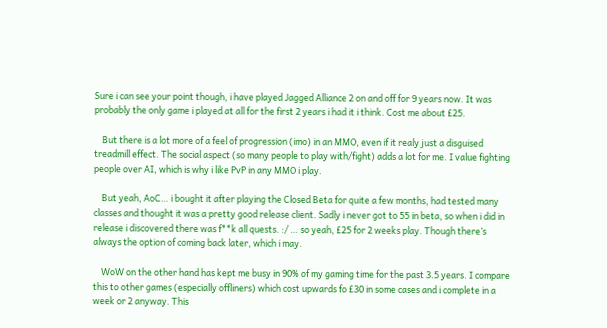Sure i can see your point though, i have played Jagged Alliance 2 on and off for 9 years now. It was probably the only game i played at all for the first 2 years i had it i think. Cost me about £25.

    But there is a lot more of a feel of progression (imo) in an MMO, even if it realy just a disguised treadmill effect. The social aspect (so many people to play with/fight) adds a lot for me. I value fighting people over AI, which is why i like PvP in any MMO i play.

    But yeah, AoC… i bought it after playing the Closed Beta for quite a few months, had tested many classes and thought it was a pretty good release client. Sadly i never got to 55 in beta, so when i did in release i discovered there was f**k all quests. :/ … so yeah, £25 for 2 weeks play. Though there’s always the option of coming back later, which i may.

    WoW on the other hand has kept me busy in 90% of my gaming time for the past 3.5 years. I compare this to other games (especially offliners) which cost upwards fo £30 in some cases and i complete in a week or 2 anyway. This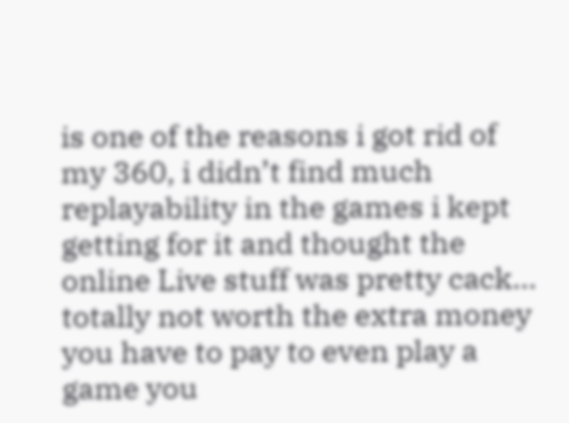is one of the reasons i got rid of my 360, i didn’t find much replayability in the games i kept getting for it and thought the online Live stuff was pretty cack… totally not worth the extra money you have to pay to even play a game you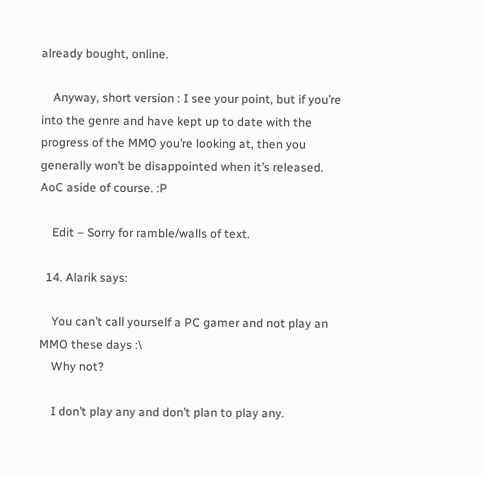already bought, online.

    Anyway, short version : I see your point, but if you’re into the genre and have kept up to date with the progress of the MMO you’re looking at, then you generally won’t be disappointed when it’s released. AoC aside of course. :P

    Edit – Sorry for ramble/walls of text.

  14. Alarik says:

    You can’t call yourself a PC gamer and not play an MMO these days :\
    Why not?

    I don’t play any and don’t plan to play any.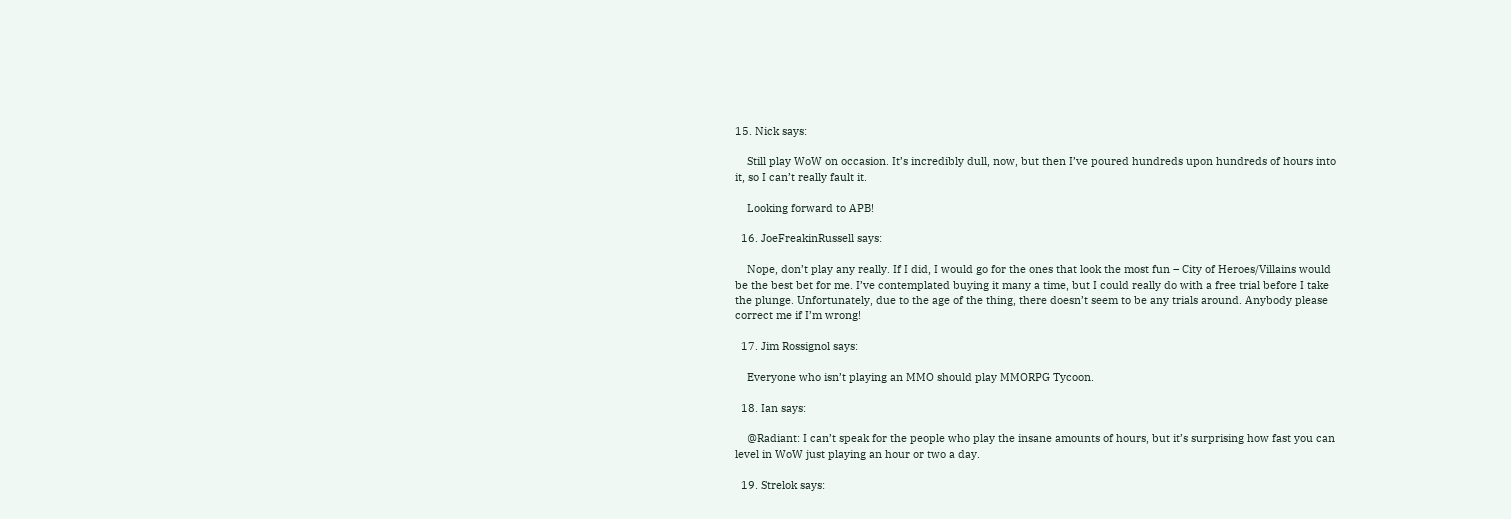15. Nick says:

    Still play WoW on occasion. It’s incredibly dull, now, but then I’ve poured hundreds upon hundreds of hours into it, so I can’t really fault it.

    Looking forward to APB!

  16. JoeFreakinRussell says:

    Nope, don’t play any really. If I did, I would go for the ones that look the most fun – City of Heroes/Villains would be the best bet for me. I’ve contemplated buying it many a time, but I could really do with a free trial before I take the plunge. Unfortunately, due to the age of the thing, there doesn’t seem to be any trials around. Anybody please correct me if I’m wrong!

  17. Jim Rossignol says:

    Everyone who isn’t playing an MMO should play MMORPG Tycoon.

  18. Ian says:

    @Radiant: I can’t speak for the people who play the insane amounts of hours, but it’s surprising how fast you can level in WoW just playing an hour or two a day.

  19. Strelok says: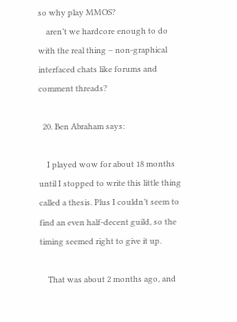so why play MMOS?
    aren’t we hardcore enough to do with the real thing – non-graphical interfaced chats like forums and comment threads?

  20. Ben Abraham says:

    I played wow for about 18 months until I stopped to write this little thing called a thesis. Plus I couldn’t seem to find an even half-decent guild, so the timing seemed right to give it up.

    That was about 2 months ago, and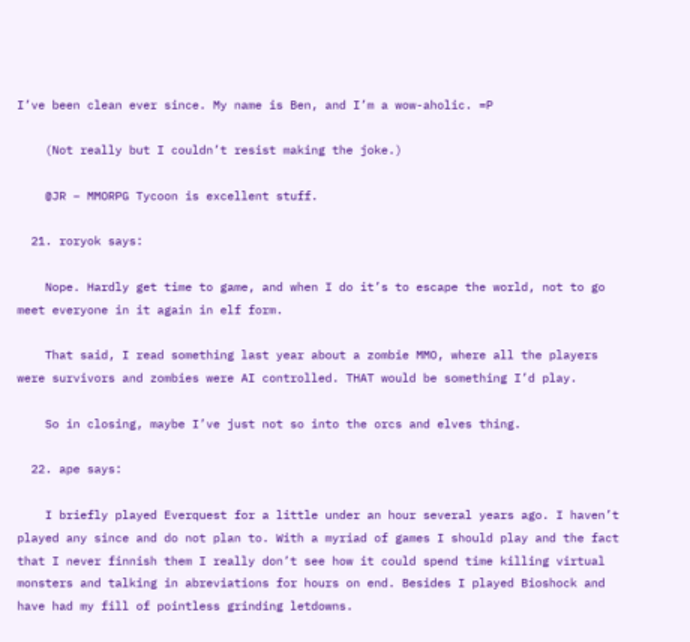I’ve been clean ever since. My name is Ben, and I’m a wow-aholic. =P

    (Not really but I couldn’t resist making the joke.)

    @JR – MMORPG Tycoon is excellent stuff.

  21. roryok says:

    Nope. Hardly get time to game, and when I do it’s to escape the world, not to go meet everyone in it again in elf form.

    That said, I read something last year about a zombie MMO, where all the players were survivors and zombies were AI controlled. THAT would be something I’d play.

    So in closing, maybe I’ve just not so into the orcs and elves thing.

  22. ape says:

    I briefly played Everquest for a little under an hour several years ago. I haven’t played any since and do not plan to. With a myriad of games I should play and the fact that I never finnish them I really don’t see how it could spend time killing virtual monsters and talking in abreviations for hours on end. Besides I played Bioshock and have had my fill of pointless grinding letdowns.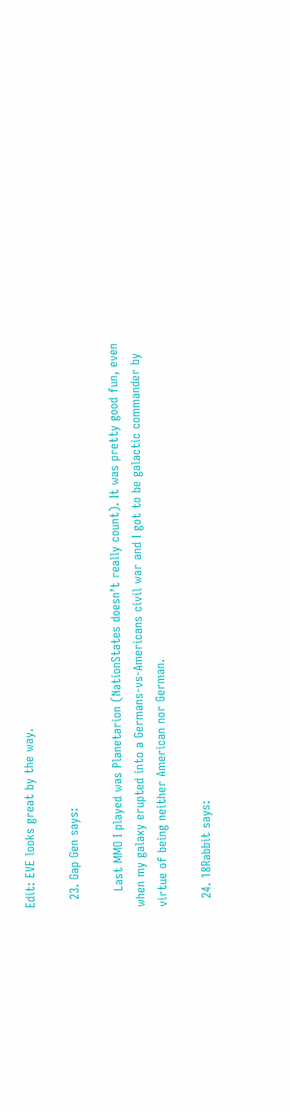Edit: EVE looks great by the way.

  23. Gap Gen says:

    Last MMO I played was Planetarion (NationStates doesn’t really count). It was pretty good fun, even when my galaxy erupted into a Germans-vs-Americans civil war and I got to be galactic commander by virtue of being neither American nor German.

  24. 18Rabbit says: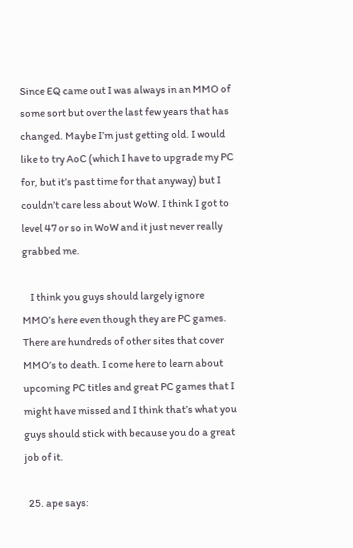Since EQ came out I was always in an MMO of some sort but over the last few years that has changed. Maybe I’m just getting old. I would like to try AoC (which I have to upgrade my PC for, but it’s past time for that anyway) but I couldn’t care less about WoW. I think I got to level 47 or so in WoW and it just never really grabbed me.

    I think you guys should largely ignore MMO’s here even though they are PC games. There are hundreds of other sites that cover MMO’s to death. I come here to learn about upcoming PC titles and great PC games that I might have missed and I think that’s what you guys should stick with because you do a great job of it.

  25. ape says: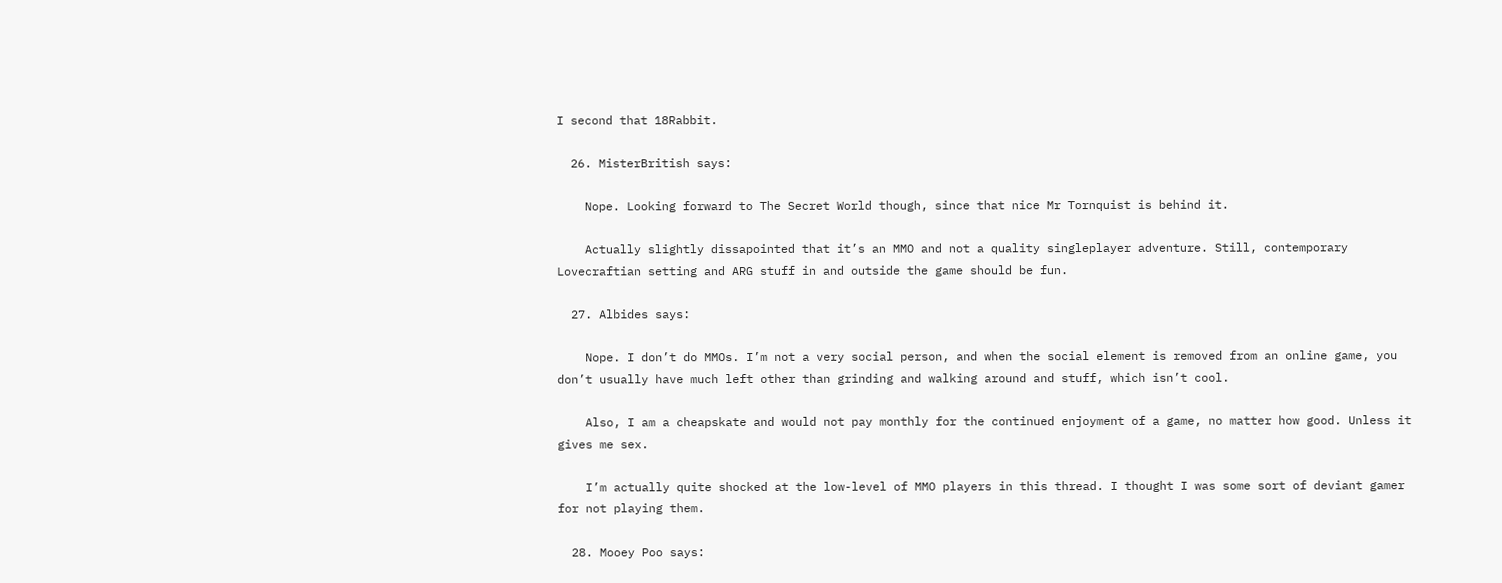I second that 18Rabbit.

  26. MisterBritish says:

    Nope. Looking forward to The Secret World though, since that nice Mr Tornquist is behind it.

    Actually slightly dissapointed that it’s an MMO and not a quality singleplayer adventure. Still, contemporary Lovecraftian setting and ARG stuff in and outside the game should be fun.

  27. Albides says:

    Nope. I don’t do MMOs. I’m not a very social person, and when the social element is removed from an online game, you don’t usually have much left other than grinding and walking around and stuff, which isn’t cool.

    Also, I am a cheapskate and would not pay monthly for the continued enjoyment of a game, no matter how good. Unless it gives me sex.

    I’m actually quite shocked at the low-level of MMO players in this thread. I thought I was some sort of deviant gamer for not playing them.

  28. Mooey Poo says: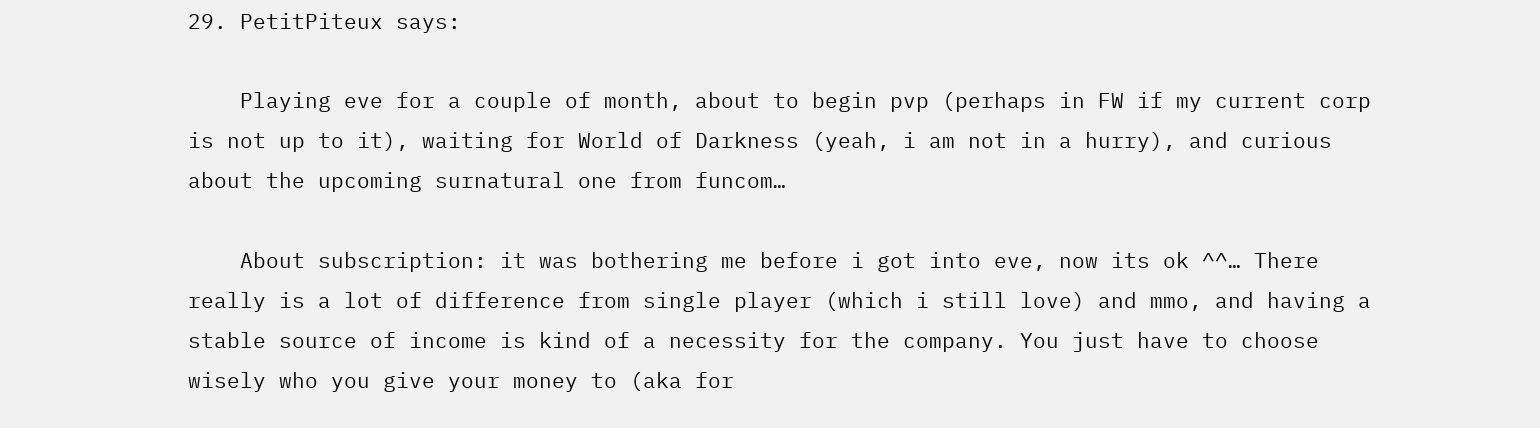29. PetitPiteux says:

    Playing eve for a couple of month, about to begin pvp (perhaps in FW if my current corp is not up to it), waiting for World of Darkness (yeah, i am not in a hurry), and curious about the upcoming surnatural one from funcom…

    About subscription: it was bothering me before i got into eve, now its ok ^^… There really is a lot of difference from single player (which i still love) and mmo, and having a stable source of income is kind of a necessity for the company. You just have to choose wisely who you give your money to (aka for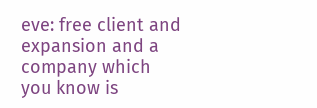eve: free client and expansion and a company which you know is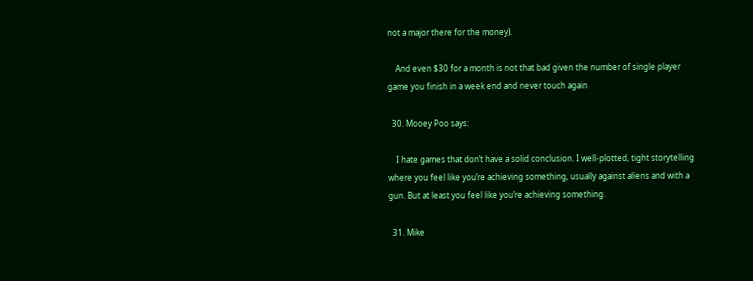not a major there for the money).

    And even $30 for a month is not that bad given the number of single player game you finish in a week end and never touch again

  30. Mooey Poo says:

    I hate games that don’t have a solid conclusion. I well-plotted, tight storytelling where you feel like you’re achieving something, usually against aliens and with a gun. But at least you feel like you’re achieving something.

  31. Mike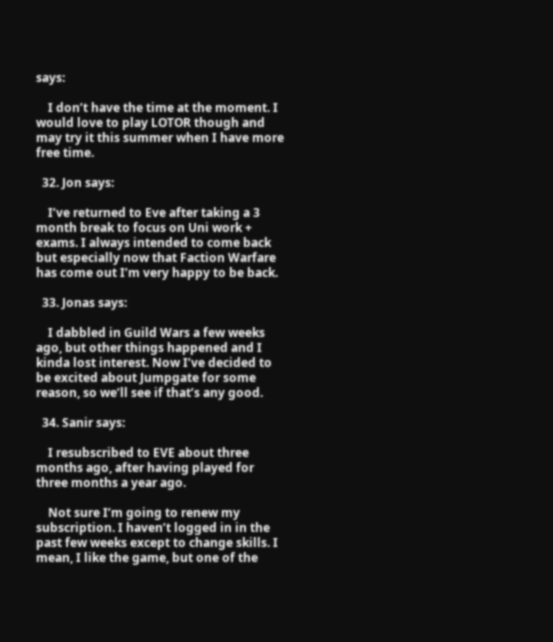says:

    I don’t have the time at the moment. I would love to play LOTOR though and may try it this summer when I have more free time.

  32. Jon says:

    I’ve returned to Eve after taking a 3 month break to focus on Uni work + exams. I always intended to come back but especially now that Faction Warfare has come out I’m very happy to be back.

  33. Jonas says:

    I dabbled in Guild Wars a few weeks ago, but other things happened and I kinda lost interest. Now I’ve decided to be excited about Jumpgate for some reason, so we’ll see if that’s any good.

  34. Sanir says:

    I resubscribed to EVE about three months ago, after having played for three months a year ago.

    Not sure I’m going to renew my subscription. I haven’t logged in in the past few weeks except to change skills. I mean, I like the game, but one of the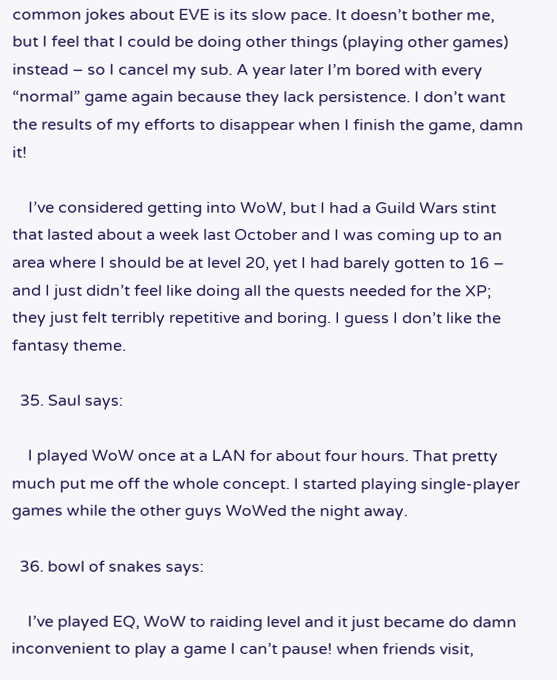common jokes about EVE is its slow pace. It doesn’t bother me, but I feel that I could be doing other things (playing other games) instead – so I cancel my sub. A year later I’m bored with every “normal” game again because they lack persistence. I don’t want the results of my efforts to disappear when I finish the game, damn it!

    I’ve considered getting into WoW, but I had a Guild Wars stint that lasted about a week last October and I was coming up to an area where I should be at level 20, yet I had barely gotten to 16 – and I just didn’t feel like doing all the quests needed for the XP; they just felt terribly repetitive and boring. I guess I don’t like the fantasy theme.

  35. Saul says:

    I played WoW once at a LAN for about four hours. That pretty much put me off the whole concept. I started playing single-player games while the other guys WoWed the night away.

  36. bowl of snakes says:

    I’ve played EQ, WoW to raiding level and it just became do damn inconvenient to play a game I can’t pause! when friends visit,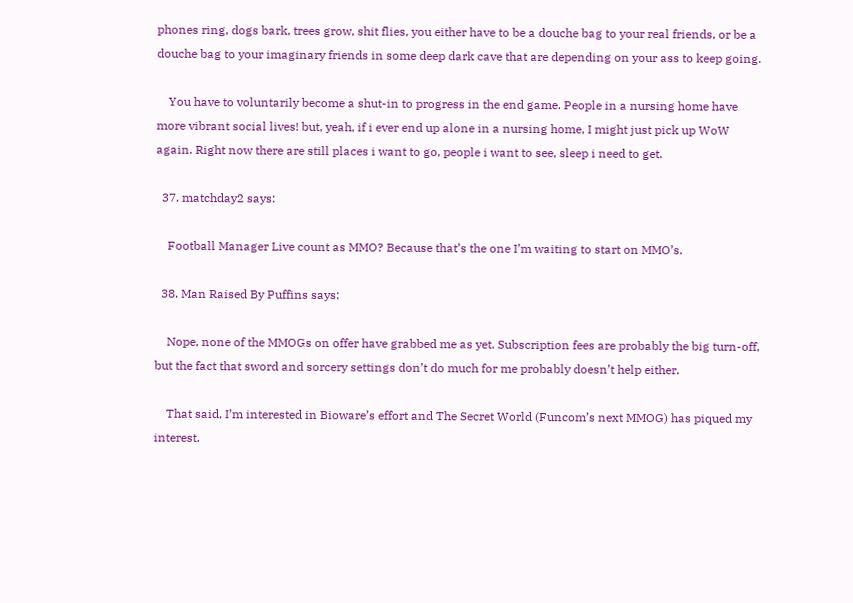phones ring, dogs bark, trees grow, shit flies, you either have to be a douche bag to your real friends, or be a douche bag to your imaginary friends in some deep dark cave that are depending on your ass to keep going.

    You have to voluntarily become a shut-in to progress in the end game. People in a nursing home have more vibrant social lives! but, yeah, if i ever end up alone in a nursing home, I might just pick up WoW again. Right now there are still places i want to go, people i want to see, sleep i need to get.

  37. matchday2 says:

    Football Manager Live count as MMO? Because that’s the one I’m waiting to start on MMO’s.

  38. Man Raised By Puffins says:

    Nope, none of the MMOGs on offer have grabbed me as yet. Subscription fees are probably the big turn-off, but the fact that sword and sorcery settings don’t do much for me probably doesn’t help either.

    That said, I’m interested in Bioware’s effort and The Secret World (Funcom’s next MMOG) has piqued my interest.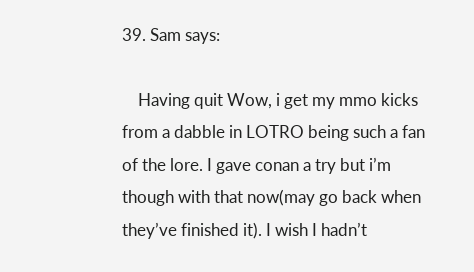39. Sam says:

    Having quit Wow, i get my mmo kicks from a dabble in LOTRO being such a fan of the lore. I gave conan a try but i’m though with that now(may go back when they’ve finished it). I wish I hadn’t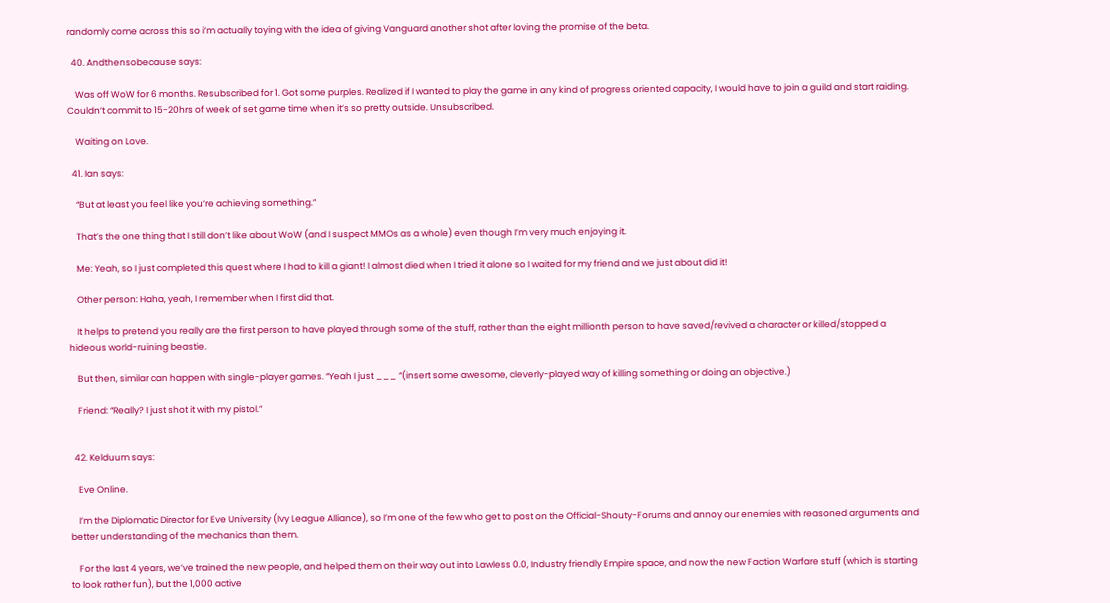randomly come across this so i’m actually toying with the idea of giving Vanguard another shot after loving the promise of the beta.

  40. Andthensobecause says:

    Was off WoW for 6 months. Resubscribed for 1. Got some purples. Realized if I wanted to play the game in any kind of progress oriented capacity, I would have to join a guild and start raiding. Couldn’t commit to 15-20hrs of week of set game time when it’s so pretty outside. Unsubscribed.

    Waiting on Love.

  41. Ian says:

    “But at least you feel like you’re achieving something.”

    That’s the one thing that I still don’t like about WoW (and I suspect MMOs as a whole) even though I’m very much enjoying it.

    Me: Yeah, so I just completed this quest where I had to kill a giant! I almost died when I tried it alone so I waited for my friend and we just about did it!

    Other person: Haha, yeah, I remember when I first did that.

    It helps to pretend you really are the first person to have played through some of the stuff, rather than the eight millionth person to have saved/revived a character or killed/stopped a hideous world-ruining beastie.

    But then, similar can happen with single-player games. “Yeah I just ___ “(insert some awesome, cleverly-played way of killing something or doing an objective.)

    Friend: “Really? I just shot it with my pistol.”


  42. Kelduum says:

    Eve Online.

    I’m the Diplomatic Director for Eve University (Ivy League Alliance), so I’m one of the few who get to post on the Official-Shouty-Forums and annoy our enemies with reasoned arguments and better understanding of the mechanics than them.

    For the last 4 years, we’ve trained the new people, and helped them on their way out into Lawless 0.0, Industry friendly Empire space, and now the new Faction Warfare stuff (which is starting to look rather fun), but the 1,000 active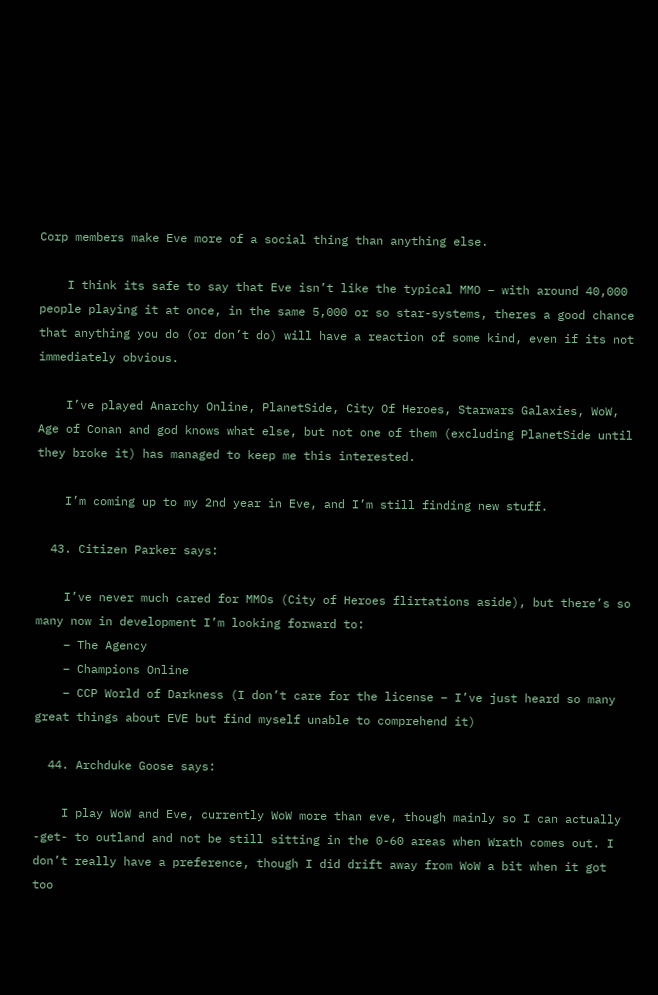Corp members make Eve more of a social thing than anything else.

    I think its safe to say that Eve isn’t like the typical MMO – with around 40,000 people playing it at once, in the same 5,000 or so star-systems, theres a good chance that anything you do (or don’t do) will have a reaction of some kind, even if its not immediately obvious.

    I’ve played Anarchy Online, PlanetSide, City Of Heroes, Starwars Galaxies, WoW, Age of Conan and god knows what else, but not one of them (excluding PlanetSide until they broke it) has managed to keep me this interested.

    I’m coming up to my 2nd year in Eve, and I’m still finding new stuff.

  43. Citizen Parker says:

    I’ve never much cared for MMOs (City of Heroes flirtations aside), but there’s so many now in development I’m looking forward to:
    – The Agency
    – Champions Online
    – CCP World of Darkness (I don’t care for the license – I’ve just heard so many great things about EVE but find myself unable to comprehend it)

  44. Archduke Goose says:

    I play WoW and Eve, currently WoW more than eve, though mainly so I can actually -get- to outland and not be still sitting in the 0-60 areas when Wrath comes out. I don’t really have a preference, though I did drift away from WoW a bit when it got too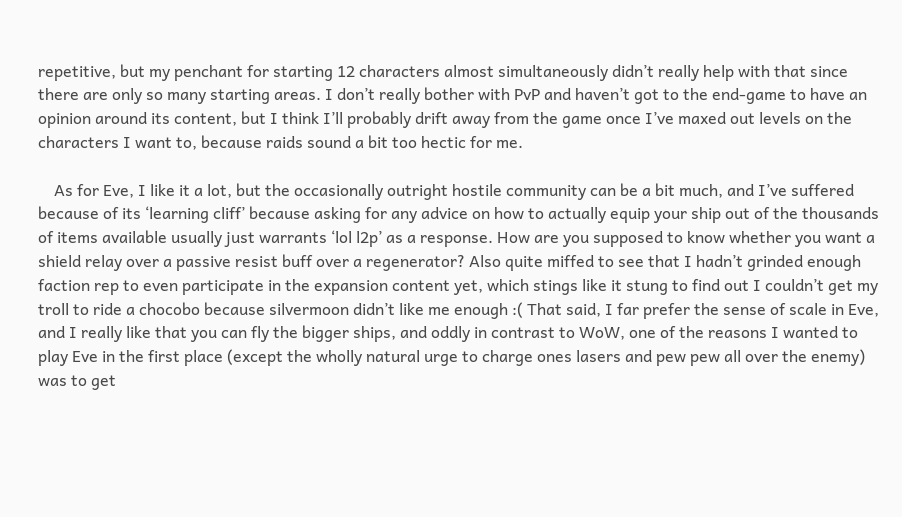repetitive, but my penchant for starting 12 characters almost simultaneously didn’t really help with that since there are only so many starting areas. I don’t really bother with PvP and haven’t got to the end-game to have an opinion around its content, but I think I’ll probably drift away from the game once I’ve maxed out levels on the characters I want to, because raids sound a bit too hectic for me.

    As for Eve, I like it a lot, but the occasionally outright hostile community can be a bit much, and I’ve suffered because of its ‘learning cliff’ because asking for any advice on how to actually equip your ship out of the thousands of items available usually just warrants ‘lol l2p’ as a response. How are you supposed to know whether you want a shield relay over a passive resist buff over a regenerator? Also quite miffed to see that I hadn’t grinded enough faction rep to even participate in the expansion content yet, which stings like it stung to find out I couldn’t get my troll to ride a chocobo because silvermoon didn’t like me enough :( That said, I far prefer the sense of scale in Eve, and I really like that you can fly the bigger ships, and oddly in contrast to WoW, one of the reasons I wanted to play Eve in the first place (except the wholly natural urge to charge ones lasers and pew pew all over the enemy) was to get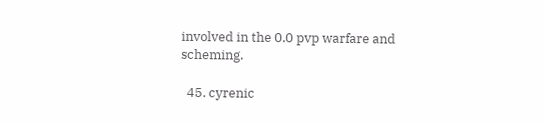involved in the 0.0 pvp warfare and scheming.

  45. cyrenic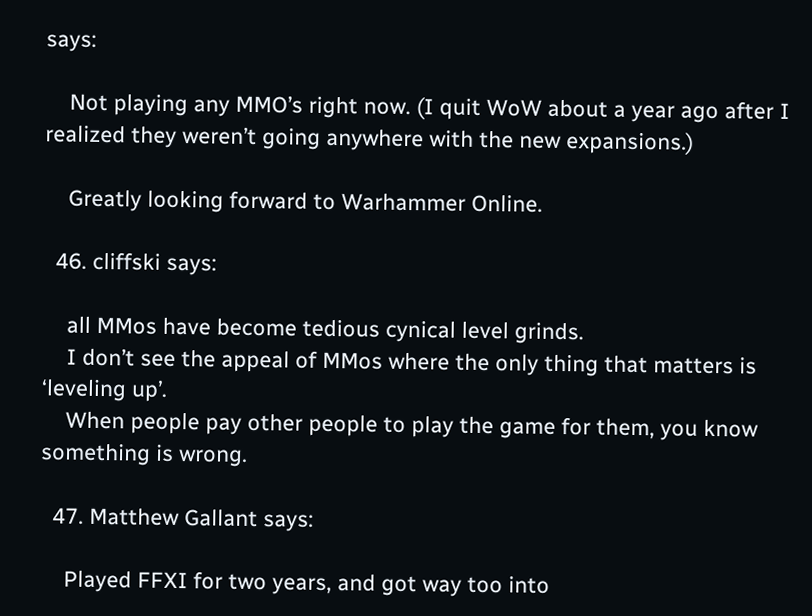says:

    Not playing any MMO’s right now. (I quit WoW about a year ago after I realized they weren’t going anywhere with the new expansions.)

    Greatly looking forward to Warhammer Online.

  46. cliffski says:

    all MMos have become tedious cynical level grinds.
    I don’t see the appeal of MMos where the only thing that matters is ‘leveling up’.
    When people pay other people to play the game for them, you know something is wrong.

  47. Matthew Gallant says:

    Played FFXI for two years, and got way too into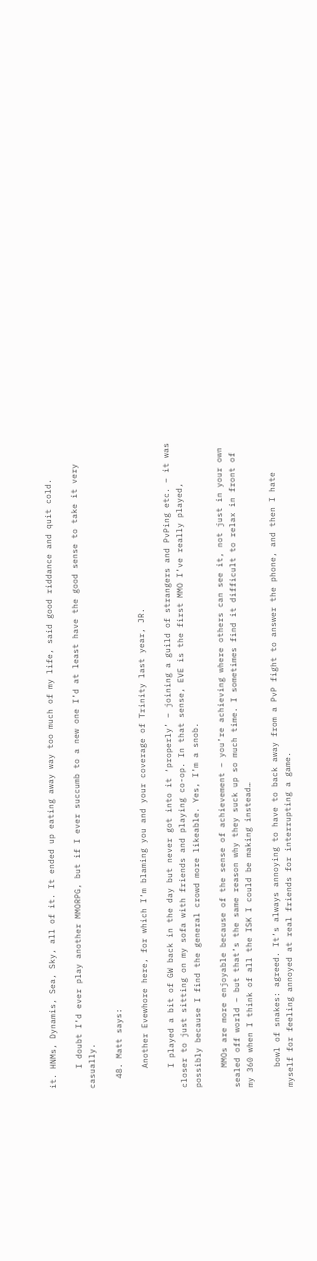it. HNMs, Dynamis, Sea, Sky, all of it. It ended up eating away way too much of my life, said good riddance and quit cold.

    I doubt I’d ever play another MMORPG, but if I ever succumb to a new one I’d at least have the good sense to take it very casually.

  48. Matt says:

    Another Evewhore here, for which I’m blaming you and your coverage of Trinity last year, JR.

    I played a bit of GW back in the day but never got into it ‘properly’ – joining a guild of strangers and PvPing etc. – it was closer to just sitting on my sofa with friends and playing co-op. In that sense, EVE is the first MMO I’ve really played, possibly because I find the general crowd more likeable. Yes, I’m a snob.

    MMOs are more enjoyable because of the sense of achievement – you’re achieving where others can see it, not just in your own sealed off world – but that’s the same reason why they suck up so much time. I sometimes find it difficult to relax in front of my 360 when I think of all the ISK I could be making instead…

    bowl of snakes: agreed. It’s always annoying to have to back away from a PvP fight to answer the phone, and then I hate myself for feeling annoyed at real friends for interrupting a game.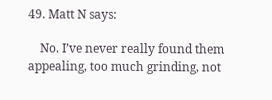49. Matt N says:

    No. I’ve never really found them appealing, too much grinding, not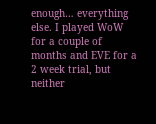enough… everything else. I played WoW for a couple of months and EVE for a 2 week trial, but neither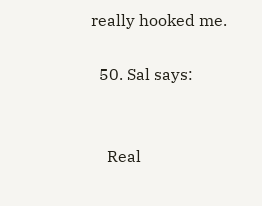really hooked me.

  50. Sal says:


    Real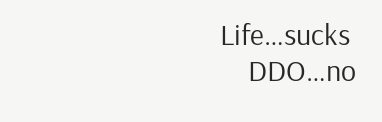Life…sucks
    DDO…no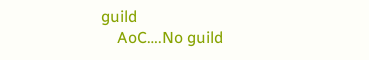guild
    AoC….No guild